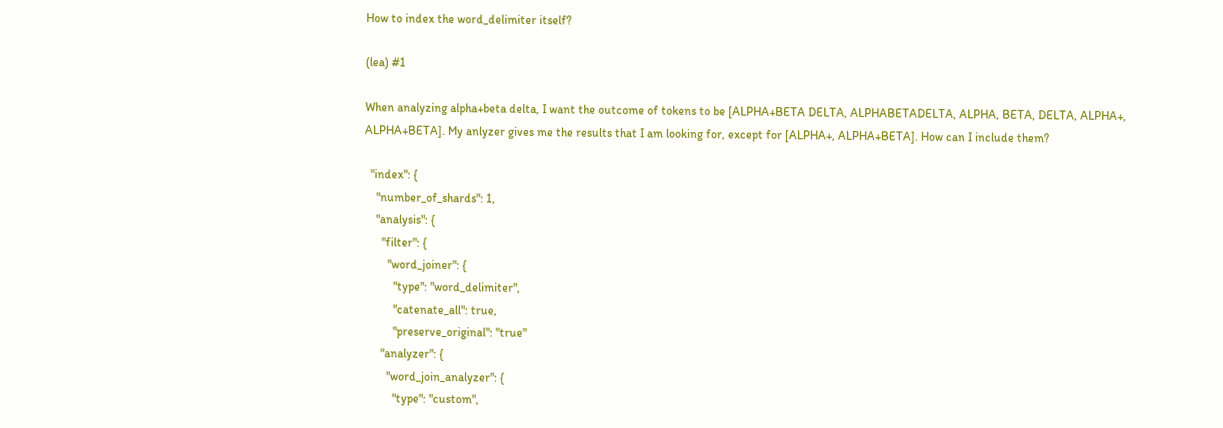How to index the word_delimiter itself?

(lea) #1

When analyzing alpha+beta delta, I want the outcome of tokens to be [ALPHA+BETA DELTA, ALPHABETADELTA, ALPHA, BETA, DELTA, ALPHA+, ALPHA+BETA]. My anlyzer gives me the results that I am looking for, except for [ALPHA+, ALPHA+BETA]. How can I include them?

  "index": {
    "number_of_shards": 1,
    "analysis": {
      "filter": {
        "word_joiner": {
          "type": "word_delimiter",
          "catenate_all": true,
          "preserve_original": "true"
      "analyzer": {
        "word_join_analyzer": {
          "type": "custom",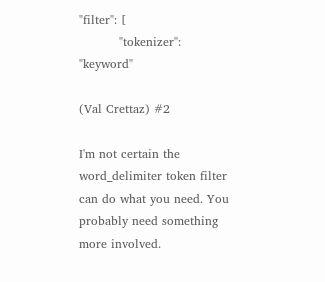"filter": [
          "tokenizer": "keyword"

(Val Crettaz) #2

I'm not certain the word_delimiter token filter can do what you need. You probably need something more involved.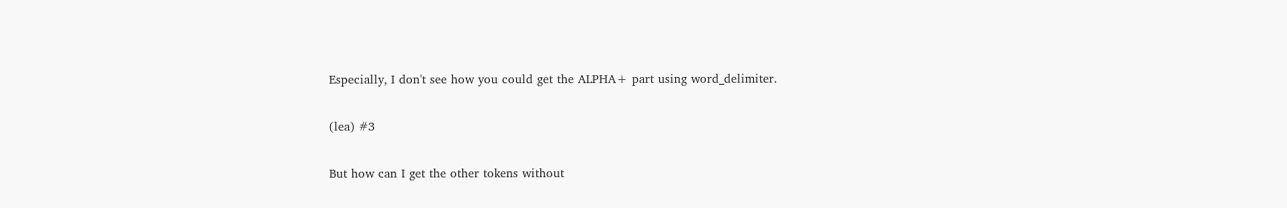Especially, I don't see how you could get the ALPHA+ part using word_delimiter.

(lea) #3

But how can I get the other tokens without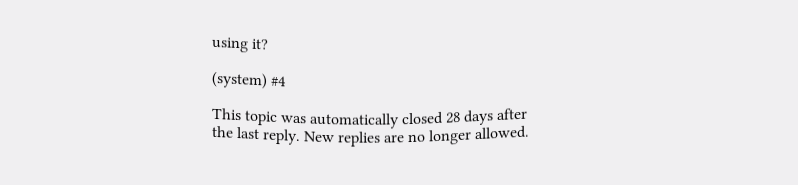using it?

(system) #4

This topic was automatically closed 28 days after the last reply. New replies are no longer allowed.